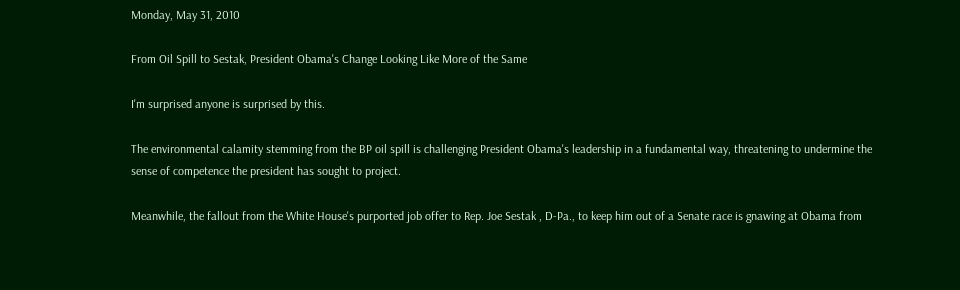Monday, May 31, 2010

From Oil Spill to Sestak, President Obama's Change Looking Like More of the Same

I'm surprised anyone is surprised by this.

The environmental calamity stemming from the BP oil spill is challenging President Obama's leadership in a fundamental way, threatening to undermine the sense of competence the president has sought to project.

Meanwhile, the fallout from the White House's purported job offer to Rep. Joe Sestak , D-Pa., to keep him out of a Senate race is gnawing at Obama from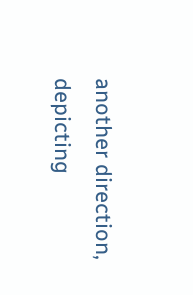another direction, depicting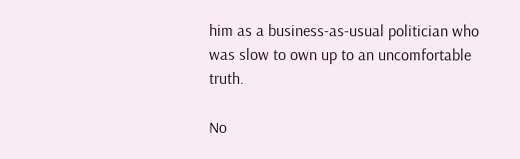him as a business-as-usual politician who was slow to own up to an uncomfortable truth.

No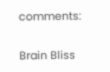comments:

Brain Bliss